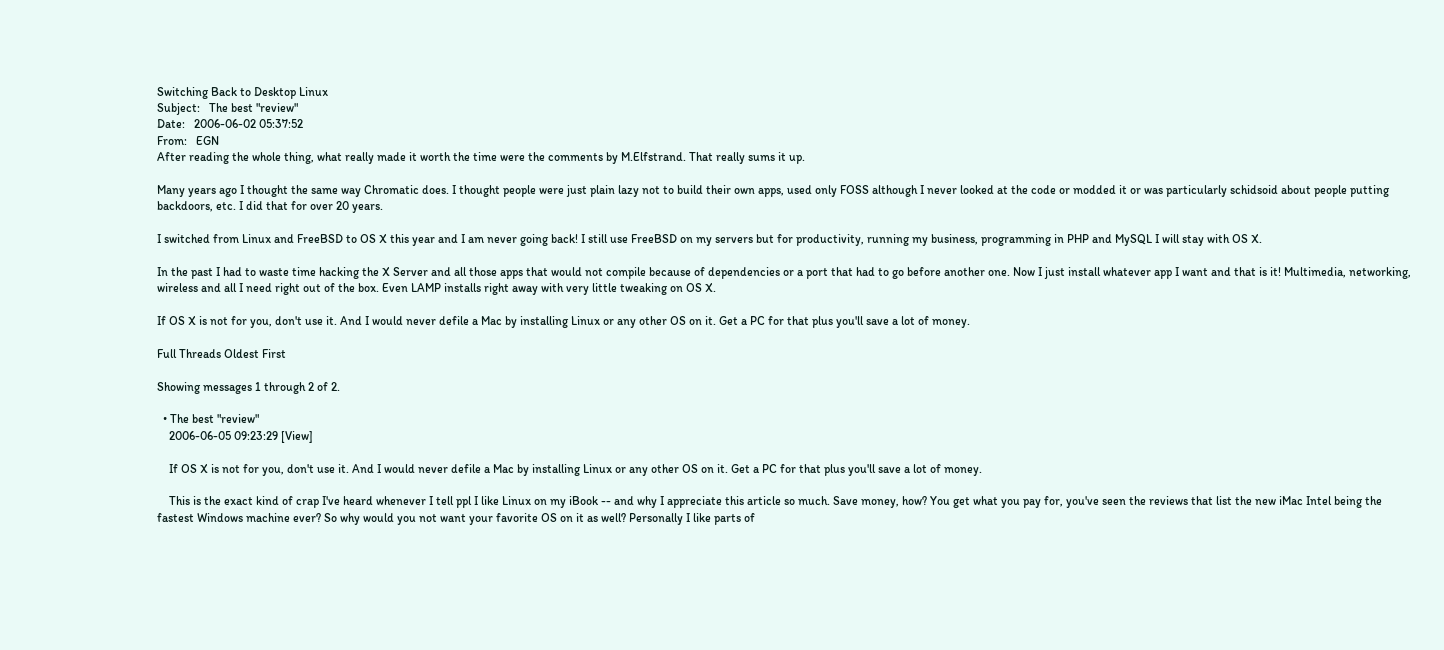Switching Back to Desktop Linux
Subject:   The best "review"
Date:   2006-06-02 05:37:52
From:   EGN
After reading the whole thing, what really made it worth the time were the comments by M.Elfstrand. That really sums it up.

Many years ago I thought the same way Chromatic does. I thought people were just plain lazy not to build their own apps, used only FOSS although I never looked at the code or modded it or was particularly schidsoid about people putting backdoors, etc. I did that for over 20 years.

I switched from Linux and FreeBSD to OS X this year and I am never going back! I still use FreeBSD on my servers but for productivity, running my business, programming in PHP and MySQL I will stay with OS X.

In the past I had to waste time hacking the X Server and all those apps that would not compile because of dependencies or a port that had to go before another one. Now I just install whatever app I want and that is it! Multimedia, networking, wireless and all I need right out of the box. Even LAMP installs right away with very little tweaking on OS X.

If OS X is not for you, don't use it. And I would never defile a Mac by installing Linux or any other OS on it. Get a PC for that plus you'll save a lot of money.

Full Threads Oldest First

Showing messages 1 through 2 of 2.

  • The best "review"
    2006-06-05 09:23:29 [View]

    If OS X is not for you, don't use it. And I would never defile a Mac by installing Linux or any other OS on it. Get a PC for that plus you'll save a lot of money.

    This is the exact kind of crap I've heard whenever I tell ppl I like Linux on my iBook -- and why I appreciate this article so much. Save money, how? You get what you pay for, you've seen the reviews that list the new iMac Intel being the fastest Windows machine ever? So why would you not want your favorite OS on it as well? Personally I like parts of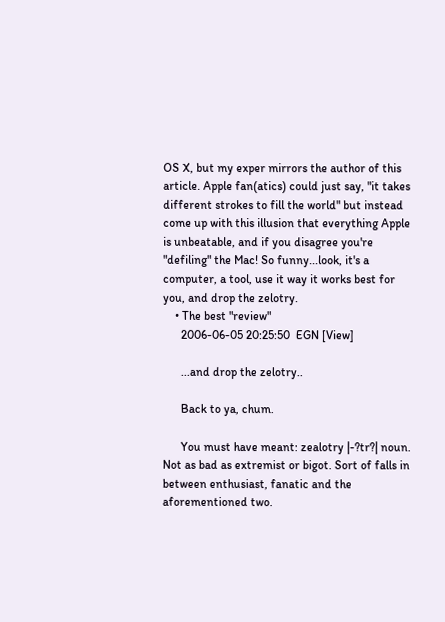OS X, but my exper mirrors the author of this article. Apple fan(atics) could just say, "it takes different strokes to fill the world" but instead come up with this illusion that everything Apple is unbeatable, and if you disagree you're "defiling" the Mac! So funny...look, it's a computer, a tool, use it way it works best for you, and drop the zelotry.
    • The best "review"
      2006-06-05 20:25:50  EGN [View]

      ...and drop the zelotry..

      Back to ya, chum.

      You must have meant: zealotry |-?tr?| noun. Not as bad as extremist or bigot. Sort of falls in between enthusiast, fanatic and the aforementioned two.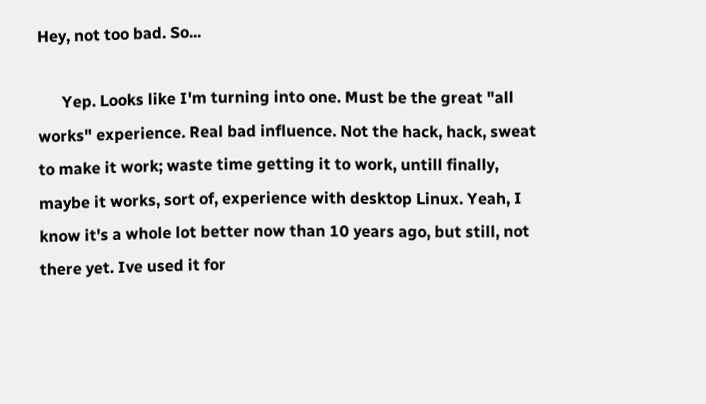Hey, not too bad. So...

      Yep. Looks like I'm turning into one. Must be the great "all works" experience. Real bad influence. Not the hack, hack, sweat to make it work; waste time getting it to work, untill finally, maybe it works, sort of, experience with desktop Linux. Yeah, I know it's a whole lot better now than 10 years ago, but still, not there yet. Ive used it for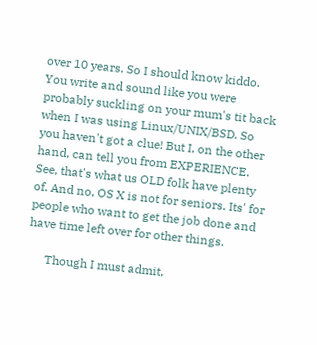over 10 years. So I should know kiddo. You write and sound like you were probably suckling on your mum's tit back when I was using Linux/UNIX/BSD. So you haven't got a clue! But I, on the other hand, can tell you from EXPERIENCE. See, that's what us OLD folk have plenty of. And no, OS X is not for seniors. Its' for people who want to get the job done and have time left over for other things.

      Though I must admit,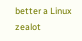better a Linux zealot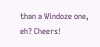than a Windoze one, eh? Cheers!